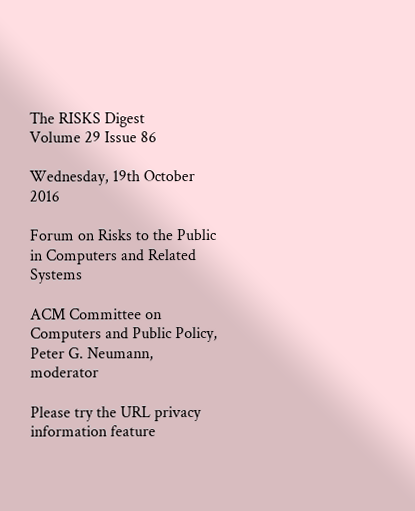The RISKS Digest
Volume 29 Issue 86

Wednesday, 19th October 2016

Forum on Risks to the Public in Computers and Related Systems

ACM Committee on Computers and Public Policy, Peter G. Neumann, moderator

Please try the URL privacy information feature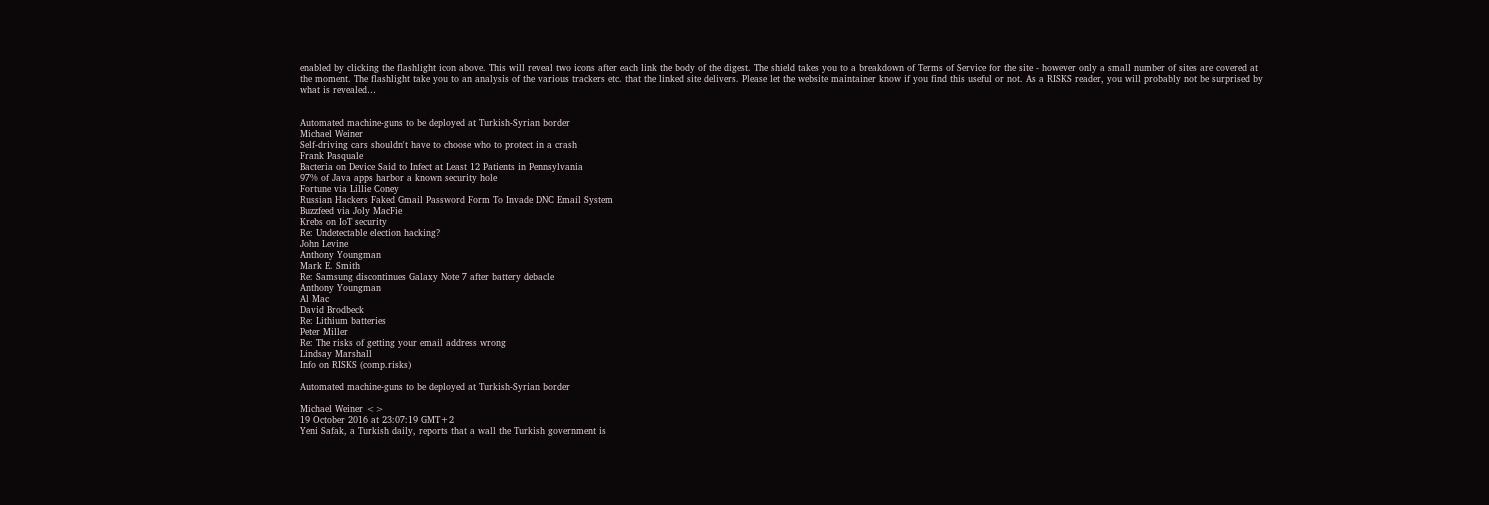enabled by clicking the flashlight icon above. This will reveal two icons after each link the body of the digest. The shield takes you to a breakdown of Terms of Service for the site - however only a small number of sites are covered at the moment. The flashlight take you to an analysis of the various trackers etc. that the linked site delivers. Please let the website maintainer know if you find this useful or not. As a RISKS reader, you will probably not be surprised by what is revealed…


Automated machine-guns to be deployed at Turkish-Syrian border
Michael Weiner
Self-driving cars shouldn't have to choose who to protect in a crash
Frank Pasquale
Bacteria on Device Said to Infect at Least 12 Patients in Pennsylvania
97% of Java apps harbor a known security hole
Fortune via Lillie Coney
Russian Hackers Faked Gmail Password Form To Invade DNC Email System
Buzzfeed via Joly MacFie
Krebs on IoT security
Re: Undetectable election hacking?
John Levine
Anthony Youngman
Mark E. Smith
Re: Samsung discontinues Galaxy Note 7 after battery debacle
Anthony Youngman
Al Mac
David Brodbeck
Re: Lithium batteries
Peter Miller
Re: The risks of getting your email address wrong
Lindsay Marshall
Info on RISKS (comp.risks)

Automated machine-guns to be deployed at Turkish-Syrian border

Michael Weiner <>
19 October 2016 at 23:07:19 GMT+2
Yeni Safak, a Turkish daily, reports that a wall the Turkish government is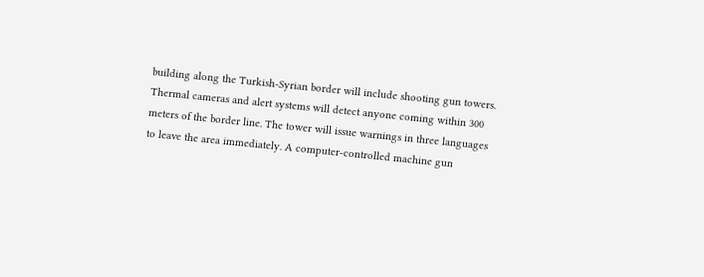building along the Turkish-Syrian border will include shooting gun towers.
Thermal cameras and alert systems will detect anyone coming within 300
meters of the border line. The tower will issue warnings in three languages
to leave the area immediately. A computer-controlled machine gun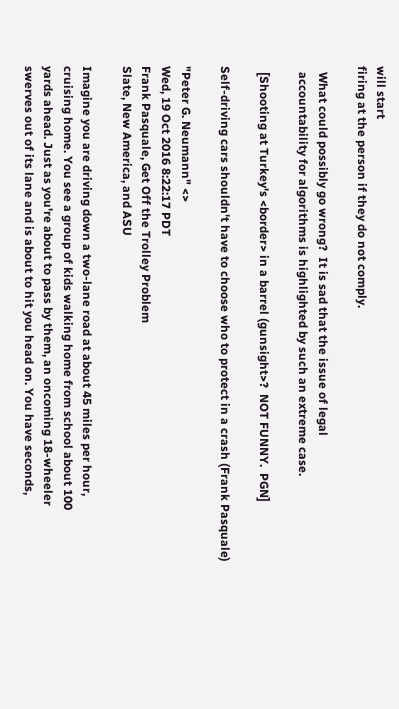will start
firing at the person if they do not comply.

  What could possibly go wrong?  It is sad that the issue of legal
  accountability for algorithms is highlighted by such an extreme case.

  [Shooting at Turkey's <border> in a barrel (gunsight>?  NOT FUNNY.  PGN]

Self-driving cars shouldn't have to choose who to protect in a crash (Frank Pasquale)

"Peter G. Neumann" <>
Wed, 19 Oct 2016 8:22:17 PDT
Frank Pasquale, Get Off the Trolley Problem
Slate, New America, and ASU

Imagine you are driving down a two-lane road at about 45 miles per hour,
cruising home. You see a group of kids walking home from school about 100
yards ahead. Just as you're about to pass by them, an oncoming 18-wheeler
swerves out of its lane and is about to hit you head on. You have seconds,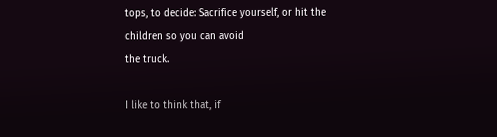tops, to decide: Sacrifice yourself, or hit the children so you can avoid
the truck.

I like to think that, if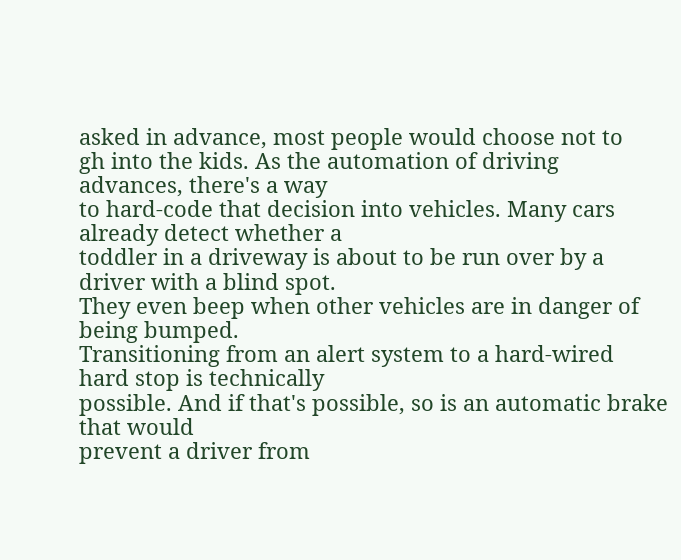asked in advance, most people would choose not to
gh into the kids. As the automation of driving advances, there's a way
to hard-code that decision into vehicles. Many cars already detect whether a
toddler in a driveway is about to be run over by a driver with a blind spot.
They even beep when other vehicles are in danger of being bumped.
Transitioning from an alert system to a hard-wired hard stop is technically
possible. And if that's possible, so is an automatic brake that would
prevent a driver from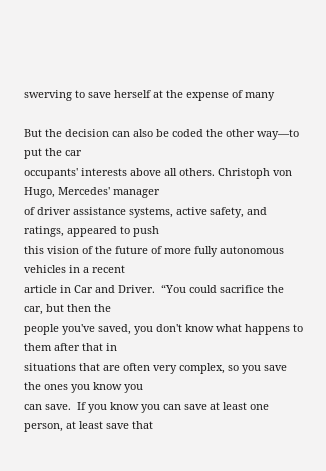swerving to save herself at the expense of many

But the decision can also be coded the other way—to put the car
occupants' interests above all others. Christoph von Hugo, Mercedes' manager
of driver assistance systems, active safety, and ratings, appeared to push
this vision of the future of more fully autonomous vehicles in a recent
article in Car and Driver.  “You could sacrifice the car, but then the
people you've saved, you don't know what happens to them after that in
situations that are often very complex, so you save the ones you know you
can save.  If you know you can save at least one person, at least save that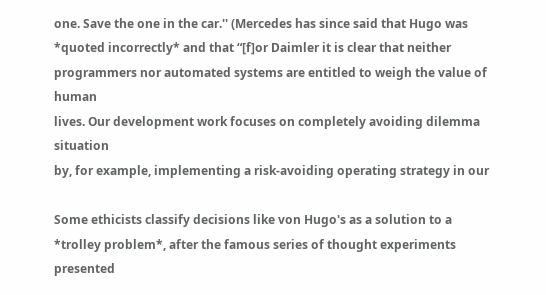one. Save the one in the car.'' (Mercedes has since said that Hugo was
*quoted incorrectly* and that “[f]or Daimler it is clear that neither
programmers nor automated systems are entitled to weigh the value of human
lives. Our development work focuses on completely avoiding dilemma situation
by, for example, implementing a risk-avoiding operating strategy in our

Some ethicists classify decisions like von Hugo's as a solution to a
*trolley problem*, after the famous series of thought experiments presented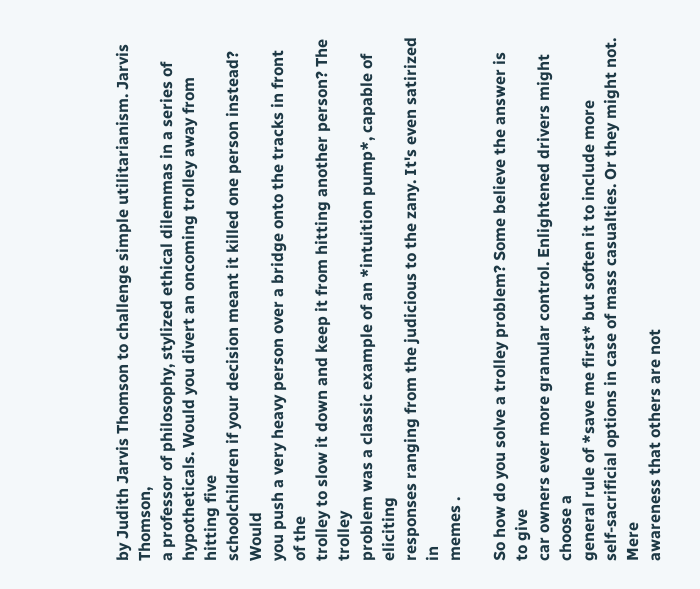by Judith Jarvis Thomson to challenge simple utilitarianism. Jarvis Thomson,
a professor of philosophy, stylized ethical dilemmas in a series of
hypotheticals. Would you divert an oncoming trolley away from hitting five
schoolchildren if your decision meant it killed one person instead? Would
you push a very heavy person over a bridge onto the tracks in front of the
trolley to slow it down and keep it from hitting another person? The trolley
problem was a classic example of an *intuition pump*, capable of eliciting
responses ranging from the judicious to the zany. It's even satirized in
memes .

So how do you solve a trolley problem? Some believe the answer is to give
car owners ever more granular control. Enlightened drivers might choose a
general rule of *save me first* but soften it to include more
self-sacrificial options in case of mass casualties. Or they might not. Mere
awareness that others are not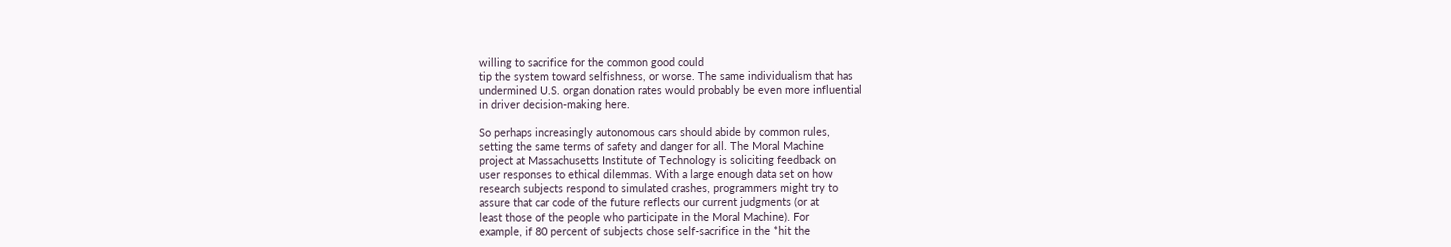willing to sacrifice for the common good could
tip the system toward selfishness, or worse. The same individualism that has
undermined U.S. organ donation rates would probably be even more influential
in driver decision-making here.

So perhaps increasingly autonomous cars should abide by common rules,
setting the same terms of safety and danger for all. The Moral Machine
project at Massachusetts Institute of Technology is soliciting feedback on
user responses to ethical dilemmas. With a large enough data set on how
research subjects respond to simulated crashes, programmers might try to
assure that car code of the future reflects our current judgments (or at
least those of the people who participate in the Moral Machine). For
example, if 80 percent of subjects chose self-sacrifice in the *hit the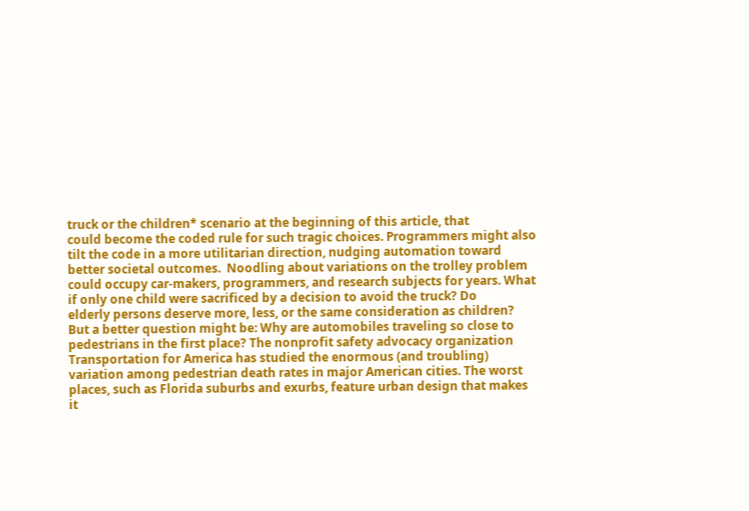truck or the children* scenario at the beginning of this article, that
could become the coded rule for such tragic choices. Programmers might also
tilt the code in a more utilitarian direction, nudging automation toward
better societal outcomes.  Noodling about variations on the trolley problem
could occupy car-makers, programmers, and research subjects for years. What
if only one child were sacrificed by a decision to avoid the truck? Do
elderly persons deserve more, less, or the same consideration as children?
But a better question might be: Why are automobiles traveling so close to
pedestrians in the first place? The nonprofit safety advocacy organization
Transportation for America has studied the enormous (and troubling)
variation among pedestrian death rates in major American cities. The worst
places, such as Florida suburbs and exurbs, feature urban design that makes
it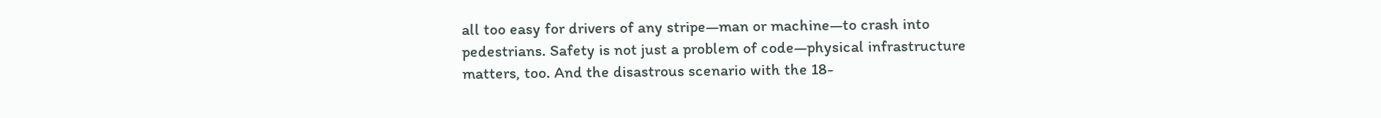all too easy for drivers of any stripe—man or machine—to crash into
pedestrians. Safety is not just a problem of code—physical infrastructure
matters, too. And the disastrous scenario with the 18-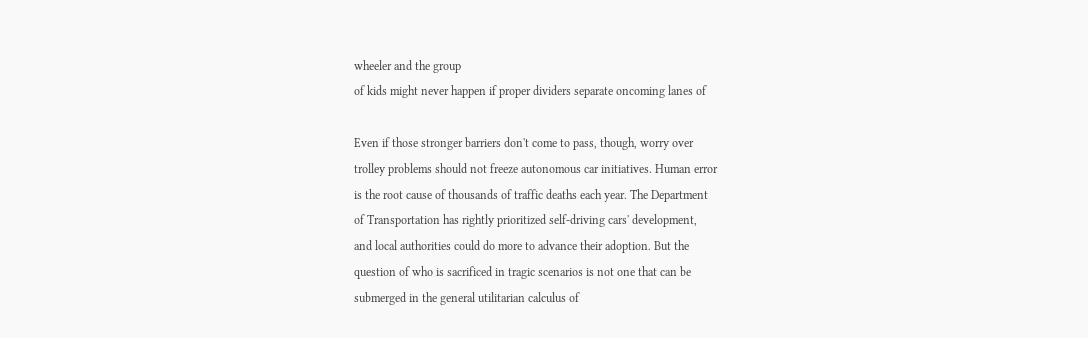wheeler and the group
of kids might never happen if proper dividers separate oncoming lanes of

Even if those stronger barriers don't come to pass, though, worry over
trolley problems should not freeze autonomous car initiatives. Human error
is the root cause of thousands of traffic deaths each year. The Department
of Transportation has rightly prioritized self-driving cars' development,
and local authorities could do more to advance their adoption. But the
question of who is sacrificed in tragic scenarios is not one that can be
submerged in the general utilitarian calculus of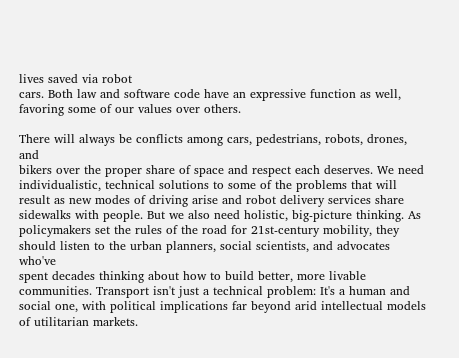lives saved via robot
cars. Both law and software code have an expressive function as well,
favoring some of our values over others.

There will always be conflicts among cars, pedestrians, robots, drones, and
bikers over the proper share of space and respect each deserves. We need
individualistic, technical solutions to some of the problems that will
result as new modes of driving arise and robot delivery services share
sidewalks with people. But we also need holistic, big-picture thinking. As
policymakers set the rules of the road for 21st-century mobility, they
should listen to the urban planners, social scientists, and advocates who've
spent decades thinking about how to build better, more livable
communities. Transport isn't just a technical problem: It's a human and
social one, with political implications far beyond arid intellectual models
of utilitarian markets.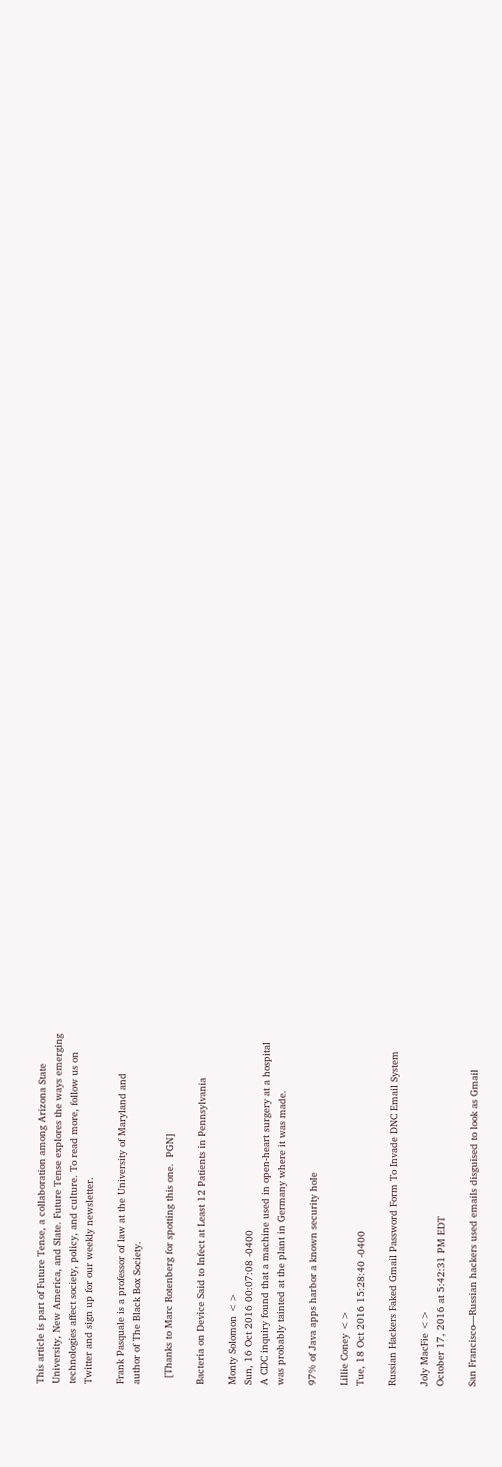This article is part of Future Tense, a collaboration among Arizona State
University, New America, and Slate. Future Tense explores the ways emerging
technologies affect society, policy, and culture. To read more, follow us on
Twitter and sign up for our weekly newsletter.

Frank Pasquale is a professor of law at the University of Maryland and
author of The Black Box Society.

  [Thanks to Marc Rotenberg for spotting this one.  PGN]

Bacteria on Device Said to Infect at Least 12 Patients in Pennsylvania

Monty Solomon <>
Sun, 16 Oct 2016 00:07:08 -0400
A CDC inquiry found that a machine used in open-heart surgery at a hospital
was probably tainted at the plant in Germany where it was made.

97% of Java apps harbor a known security hole

Lillie Coney <>
Tue, 18 Oct 2016 15:28:40 -0400

Russian Hackers Faked Gmail Password Form To Invade DNC Email System

Joly MacFie <>
October 17, 2016 at 5:42:31 PM EDT

San Francisco—Russian hackers used emails disguised to look as Gmail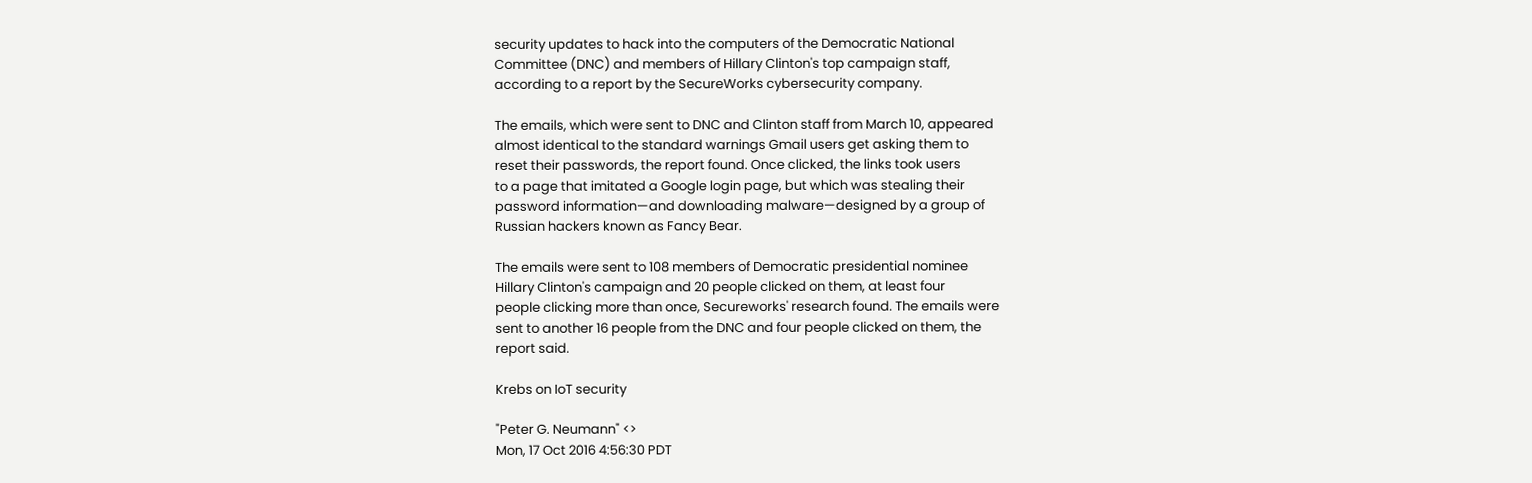security updates to hack into the computers of the Democratic National
Committee (DNC) and members of Hillary Clinton's top campaign staff,
according to a report by the SecureWorks cybersecurity company.

The emails, which were sent to DNC and Clinton staff from March 10, appeared
almost identical to the standard warnings Gmail users get asking them to
reset their passwords, the report found. Once clicked, the links took users
to a page that imitated a Google login page, but which was stealing their
password information—and downloading malware—designed by a group of
Russian hackers known as Fancy Bear.

The emails were sent to 108 members of Democratic presidential nominee
Hillary Clinton's campaign and 20 people clicked on them, at least four
people clicking more than once, Secureworks' research found. The emails were
sent to another 16 people from the DNC and four people clicked on them, the
report said.

Krebs on IoT security

"Peter G. Neumann" <>
Mon, 17 Oct 2016 4:56:30 PDT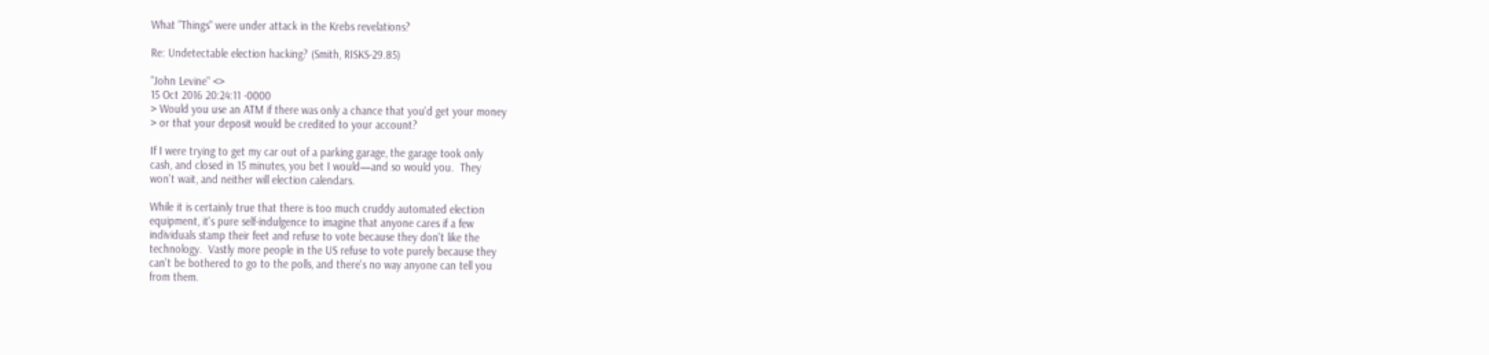What "Things" were under attack in the Krebs revelations?

Re: Undetectable election hacking? (Smith, RISKS-29.85)

"John Levine" <>
15 Oct 2016 20:24:11 -0000
> Would you use an ATM if there was only a chance that you'd get your money
> or that your deposit would be credited to your account?

If I were trying to get my car out of a parking garage, the garage took only
cash, and closed in 15 minutes, you bet I would—and so would you.  They
won't wait, and neither will election calendars.

While it is certainly true that there is too much cruddy automated election
equipment, it's pure self-indulgence to imagine that anyone cares if a few
individuals stamp their feet and refuse to vote because they don't like the
technology.  Vastly more people in the US refuse to vote purely because they
can't be bothered to go to the polls, and there's no way anyone can tell you
from them.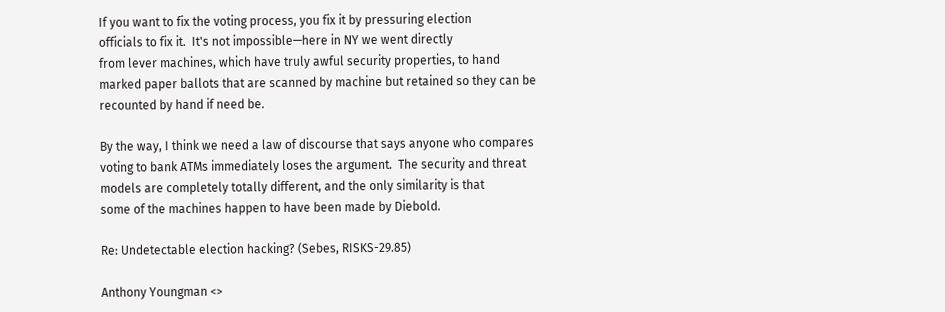If you want to fix the voting process, you fix it by pressuring election
officials to fix it.  It's not impossible—here in NY we went directly
from lever machines, which have truly awful security properties, to hand
marked paper ballots that are scanned by machine but retained so they can be
recounted by hand if need be.

By the way, I think we need a law of discourse that says anyone who compares
voting to bank ATMs immediately loses the argument.  The security and threat
models are completely totally different, and the only similarity is that
some of the machines happen to have been made by Diebold.

Re: Undetectable election hacking? (Sebes, RISKS-29.85)

Anthony Youngman <>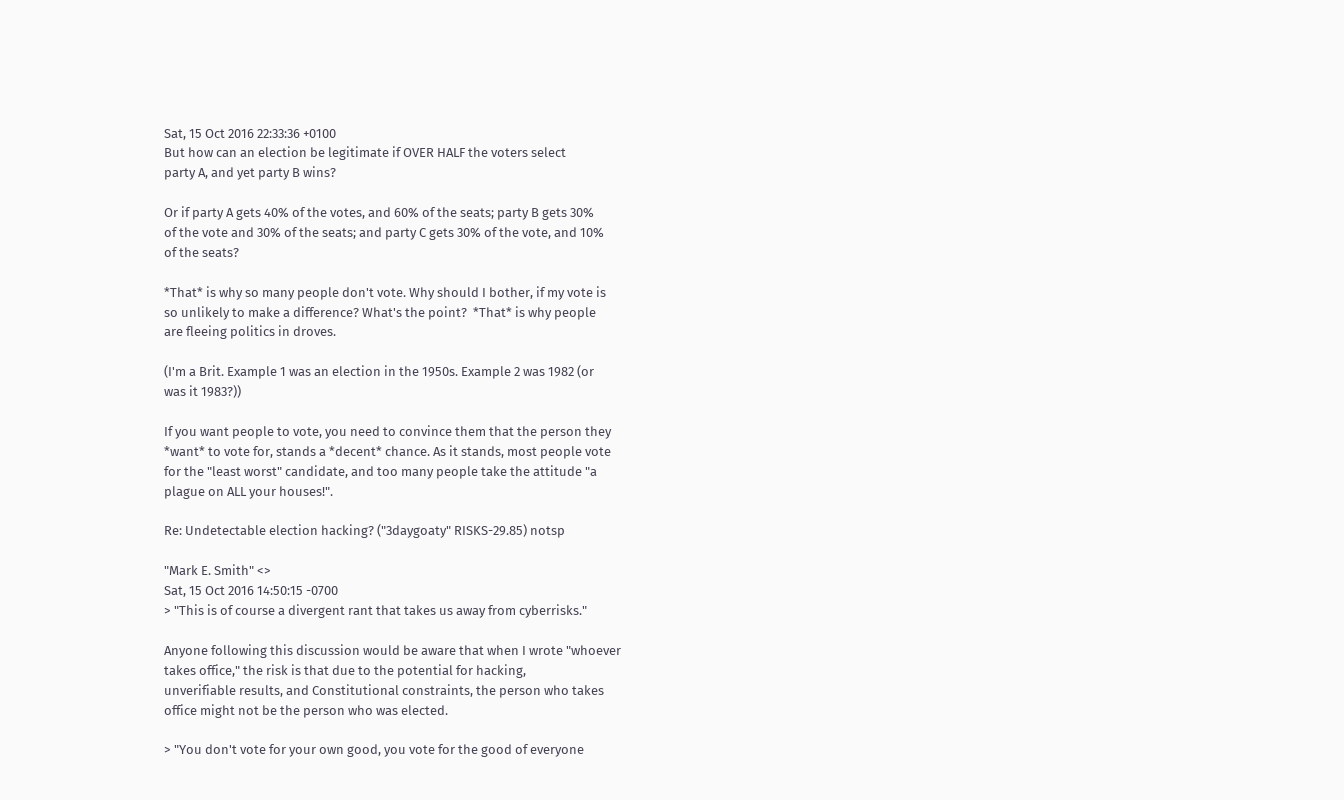Sat, 15 Oct 2016 22:33:36 +0100
But how can an election be legitimate if OVER HALF the voters select
party A, and yet party B wins?

Or if party A gets 40% of the votes, and 60% of the seats; party B gets 30%
of the vote and 30% of the seats; and party C gets 30% of the vote, and 10%
of the seats?

*That* is why so many people don't vote. Why should I bother, if my vote is
so unlikely to make a difference? What's the point?  *That* is why people
are fleeing politics in droves.

(I'm a Brit. Example 1 was an election in the 1950s. Example 2 was 1982 (or
was it 1983?))

If you want people to vote, you need to convince them that the person they
*want* to vote for, stands a *decent* chance. As it stands, most people vote
for the "least worst" candidate, and too many people take the attitude "a
plague on ALL your houses!".

Re: Undetectable election hacking? ("3daygoaty" RISKS-29.85) notsp

"Mark E. Smith" <>
Sat, 15 Oct 2016 14:50:15 -0700
> "This is of course a divergent rant that takes us away from cyberrisks."

Anyone following this discussion would be aware that when I wrote "whoever
takes office," the risk is that due to the potential for hacking,
unverifiable results, and Constitutional constraints, the person who takes
office might not be the person who was elected.

> "You don't vote for your own good, you vote for the good of everyone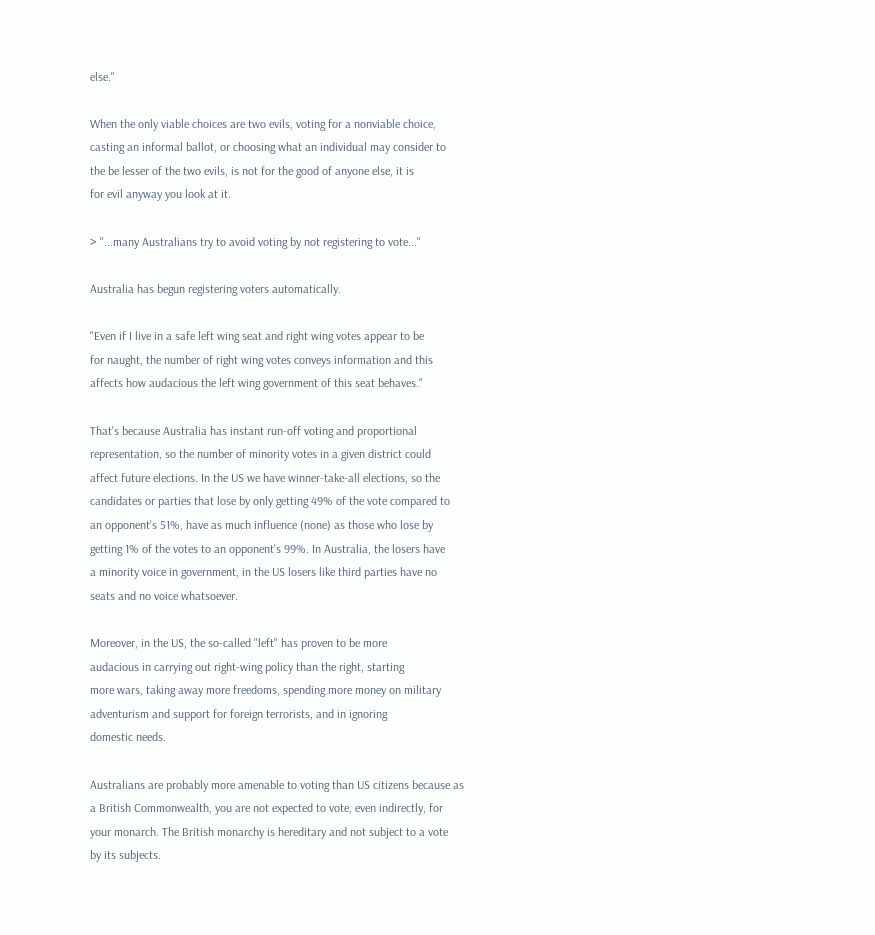else."

When the only viable choices are two evils, voting for a nonviable choice,
casting an informal ballot, or choosing what an individual may consider to
the be lesser of the two evils, is not for the good of anyone else, it is
for evil anyway you look at it.

> "...many Australians try to avoid voting by not registering to vote..."

Australia has begun registering voters automatically.

"Even if I live in a safe left wing seat and right wing votes appear to be
for naught, the number of right wing votes conveys information and this
affects how audacious the left wing government of this seat behaves."

That's because Australia has instant run-off voting and proportional
representation, so the number of minority votes in a given district could
affect future elections. In the US we have winner-take-all elections, so the
candidates or parties that lose by only getting 49% of the vote compared to
an opponent's 51%, have as much influence (none) as those who lose by
getting 1% of the votes to an opponent's 99%. In Australia, the losers have
a minority voice in government, in the US losers like third parties have no
seats and no voice whatsoever.

Moreover, in the US, the so-called "left" has proven to be more
audacious in carrying out right-wing policy than the right, starting
more wars, taking away more freedoms, spending more money on military
adventurism and support for foreign terrorists, and in ignoring
domestic needs.

Australians are probably more amenable to voting than US citizens because as
a British Commonwealth, you are not expected to vote, even indirectly, for
your monarch. The British monarchy is hereditary and not subject to a vote
by its subjects.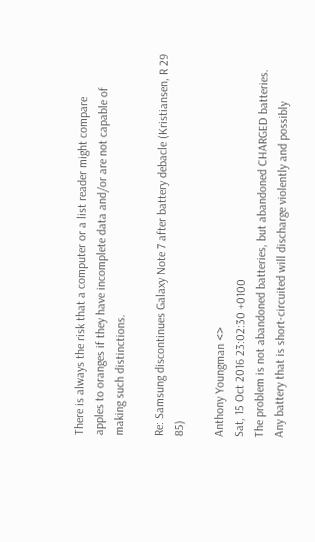There is always the risk that a computer or a list reader might compare
apples to oranges if they have incomplete data and/or are not capable of
making such distinctions.

Re: Samsung discontinues Galaxy Note 7 after battery debacle (Kristiansen, R 29 85)

Anthony Youngman <>
Sat, 15 Oct 2016 23:02:30 +0100
The problem is not abandoned batteries, but abandoned CHARGED batteries.
Any battery that is short-circuited will discharge violently and possibly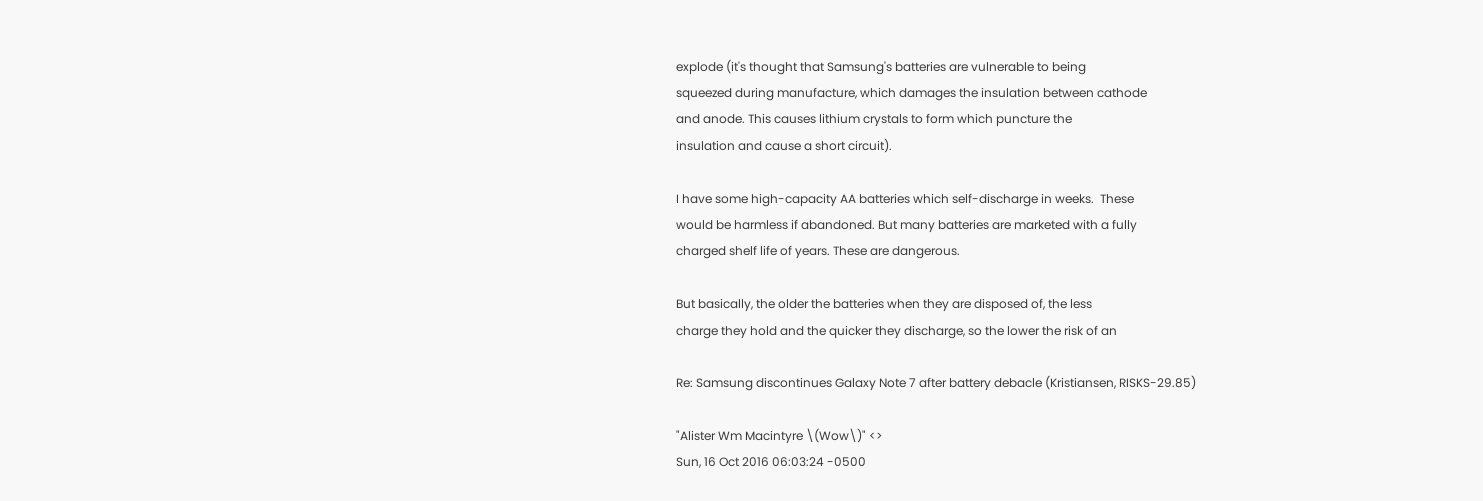explode (it's thought that Samsung's batteries are vulnerable to being
squeezed during manufacture, which damages the insulation between cathode
and anode. This causes lithium crystals to form which puncture the
insulation and cause a short circuit).

I have some high-capacity AA batteries which self-discharge in weeks.  These
would be harmless if abandoned. But many batteries are marketed with a fully
charged shelf life of years. These are dangerous.

But basically, the older the batteries when they are disposed of, the less
charge they hold and the quicker they discharge, so the lower the risk of an

Re: Samsung discontinues Galaxy Note 7 after battery debacle (Kristiansen, RISKS-29.85)

"Alister Wm Macintyre \(Wow\)" <>
Sun, 16 Oct 2016 06:03:24 -0500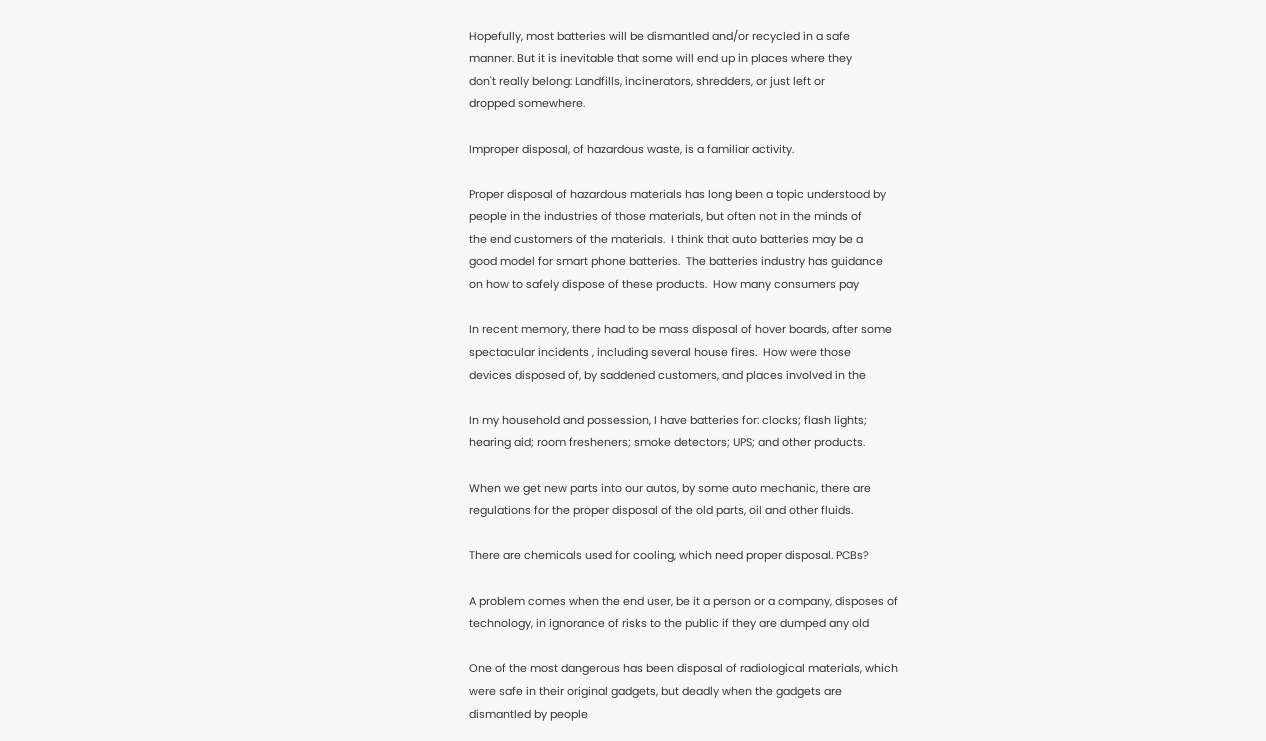Hopefully, most batteries will be dismantled and/or recycled in a safe
manner. But it is inevitable that some will end up in places where they
don't really belong: Landfills, incinerators, shredders, or just left or
dropped somewhere.

Improper disposal, of hazardous waste, is a familiar activity.

Proper disposal of hazardous materials has long been a topic understood by
people in the industries of those materials, but often not in the minds of
the end customers of the materials.  I think that auto batteries may be a
good model for smart phone batteries.  The batteries industry has guidance
on how to safely dispose of these products.  How many consumers pay

In recent memory, there had to be mass disposal of hover boards, after some
spectacular incidents , including several house fires.  How were those
devices disposed of, by saddened customers, and places involved in the

In my household and possession, I have batteries for: clocks; flash lights;
hearing aid; room fresheners; smoke detectors; UPS; and other products.

When we get new parts into our autos, by some auto mechanic, there are
regulations for the proper disposal of the old parts, oil and other fluids.

There are chemicals used for cooling, which need proper disposal. PCBs?

A problem comes when the end user, be it a person or a company, disposes of
technology, in ignorance of risks to the public if they are dumped any old

One of the most dangerous has been disposal of radiological materials, which
were safe in their original gadgets, but deadly when the gadgets are
dismantled by people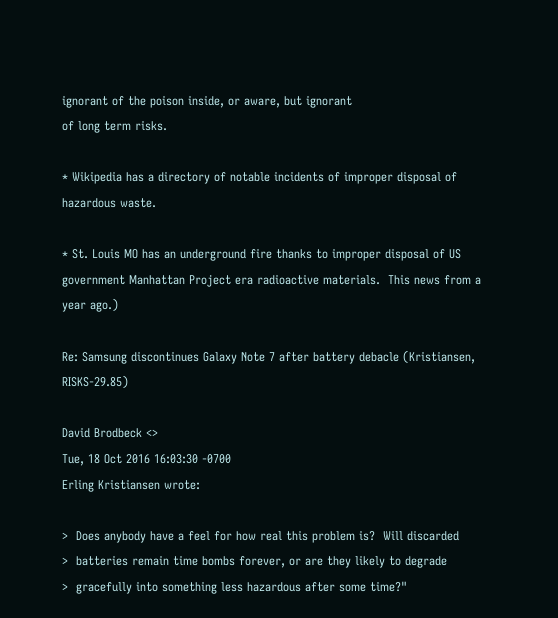ignorant of the poison inside, or aware, but ignorant
of long term risks.

* Wikipedia has a directory of notable incidents of improper disposal of
hazardous waste.

* St. Louis MO has an underground fire thanks to improper disposal of US
government Manhattan Project era radioactive materials.  This news from a
year ago.)

Re: Samsung discontinues Galaxy Note 7 after battery debacle (Kristiansen, RISKS-29.85)

David Brodbeck <>
Tue, 18 Oct 2016 16:03:30 -0700
Erling Kristiansen wrote:

>  Does anybody have a feel for how real this problem is?  Will discarded
>  batteries remain time bombs forever, or are they likely to degrade
>  gracefully into something less hazardous after some time?"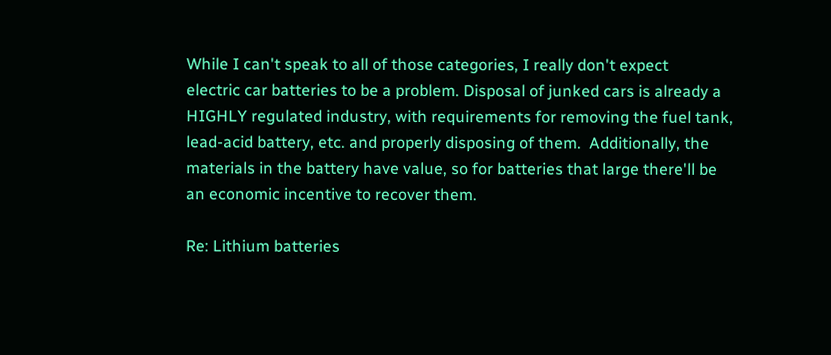While I can't speak to all of those categories, I really don't expect
electric car batteries to be a problem. Disposal of junked cars is already a
HIGHLY regulated industry, with requirements for removing the fuel tank,
lead-acid battery, etc. and properly disposing of them.  Additionally, the
materials in the battery have value, so for batteries that large there'll be
an economic incentive to recover them.

Re: Lithium batteries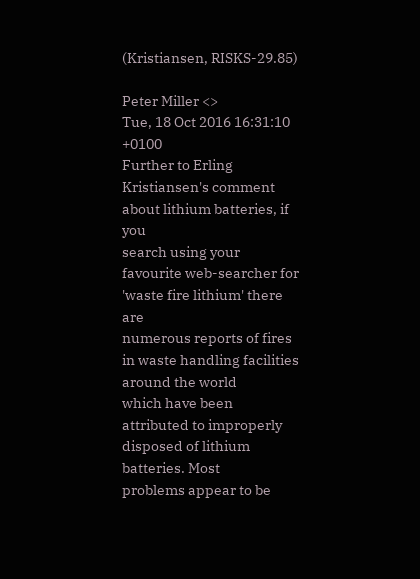(Kristiansen, RISKS-29.85)

Peter Miller <>
Tue, 18 Oct 2016 16:31:10 +0100
Further to Erling Kristiansen's comment about lithium batteries, if you
search using your favourite web-searcher for 'waste fire lithium' there are
numerous reports of fires in waste handling facilities around the world
which have been attributed to improperly disposed of lithium batteries. Most
problems appear to be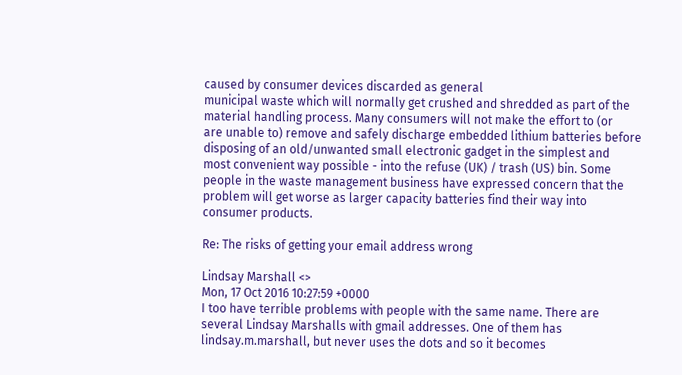caused by consumer devices discarded as general
municipal waste which will normally get crushed and shredded as part of the
material handling process. Many consumers will not make the effort to (or
are unable to) remove and safely discharge embedded lithium batteries before
disposing of an old/unwanted small electronic gadget in the simplest and
most convenient way possible - into the refuse (UK) / trash (US) bin. Some
people in the waste management business have expressed concern that the
problem will get worse as larger capacity batteries find their way into
consumer products.

Re: The risks of getting your email address wrong

Lindsay Marshall <>
Mon, 17 Oct 2016 10:27:59 +0000
I too have terrible problems with people with the same name. There are
several Lindsay Marshalls with gmail addresses. One of them has
lindsay.m.marshall, but never uses the dots and so it becomes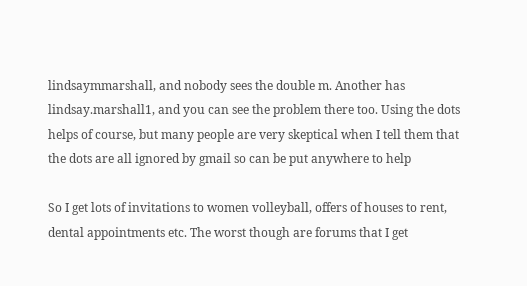lindsaymmarshall, and nobody sees the double m. Another has
lindsay.marshall1, and you can see the problem there too. Using the dots
helps of course, but many people are very skeptical when I tell them that
the dots are all ignored by gmail so can be put anywhere to help

So I get lots of invitations to women volleyball, offers of houses to rent,
dental appointments etc. The worst though are forums that I get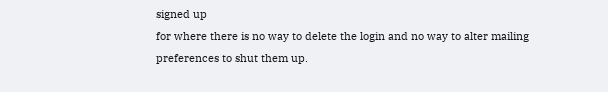signed up
for where there is no way to delete the login and no way to alter mailing
preferences to shut them up.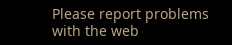Please report problems with the web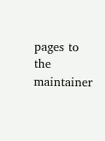pages to the maintainer